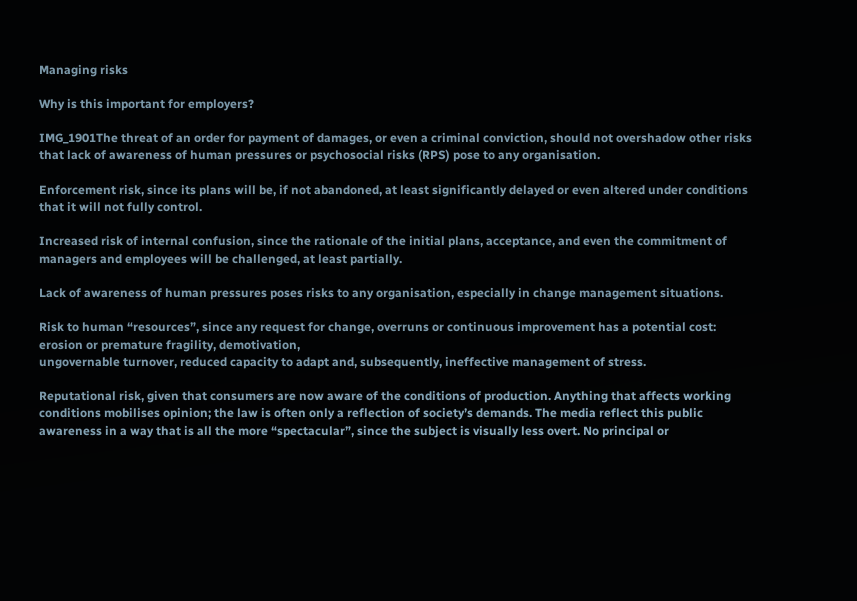Managing risks

Why is this important for employers?

IMG_1901The threat of an order for payment of damages, or even a criminal conviction, should not overshadow other risks that lack of awareness of human pressures or psychosocial risks (RPS) pose to any organisation.

Enforcement risk, since its plans will be, if not abandoned, at least significantly delayed or even altered under conditions that it will not fully control.

Increased risk of internal confusion, since the rationale of the initial plans, acceptance, and even the commitment of managers and employees will be challenged, at least partially.

Lack of awareness of human pressures poses risks to any organisation, especially in change management situations.

Risk to human “resources”, since any request for change, overruns or continuous improvement has a potential cost:
erosion or premature fragility, demotivation,
ungovernable turnover, reduced capacity to adapt and, subsequently, ineffective management of stress.

Reputational risk, given that consumers are now aware of the conditions of production. Anything that affects working conditions mobilises opinion; the law is often only a reflection of society’s demands. The media reflect this public awareness in a way that is all the more “spectacular”, since the subject is visually less overt. No principal or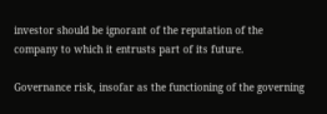investor should be ignorant of the reputation of the company to which it entrusts part of its future.

Governance risk, insofar as the functioning of the governing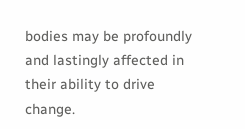bodies may be profoundly and lastingly affected in their ability to drive change.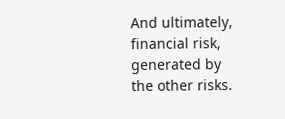And ultimately, financial risk, generated by the other risks.